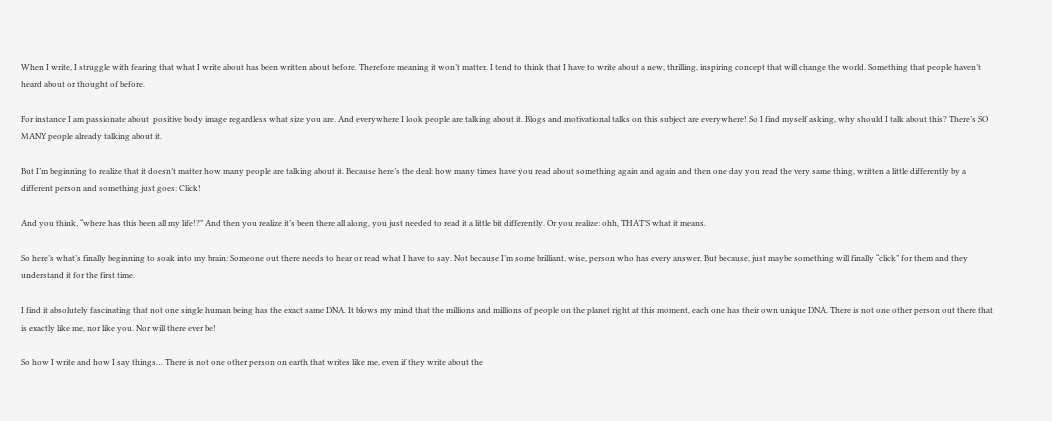When I write, I struggle with fearing that what I write about has been written about before. Therefore meaning it won’t matter. I tend to think that I have to write about a new, thrilling, inspiring concept that will change the world. Something that people haven’t heard about or thought of before.

For instance I am passionate about  positive body image regardless what size you are. And everywhere I look people are talking about it. Blogs and motivational talks on this subject are everywhere! So I find myself asking, why should I talk about this? There’s SO MANY people already talking about it.

But I’m beginning to realize that it doesn’t matter how many people are talking about it. Because here’s the deal: how many times have you read about something again and again and then one day you read the very same thing, written a little differently by a different person and something just goes: Click!

And you think, “where has this been all my life!?” And then you realize it’s been there all along, you just needed to read it a little bit differently. Or you realize: ohh, THAT’S what it means.

So here’s what’s finally beginning to soak into my brain: Someone out there needs to hear or read what I have to say. Not because I’m some brilliant, wise, person who has every answer. But because, just maybe something will finally “click” for them and they understand it for the first time.

I find it absolutely fascinating that not one single human being has the exact same DNA. It blows my mind that the millions and millions of people on the planet right at this moment, each one has their own unique DNA. There is not one other person out there that is exactly like me, nor like you. Nor will there ever be!

So how I write and how I say things… There is not one other person on earth that writes like me, even if they write about the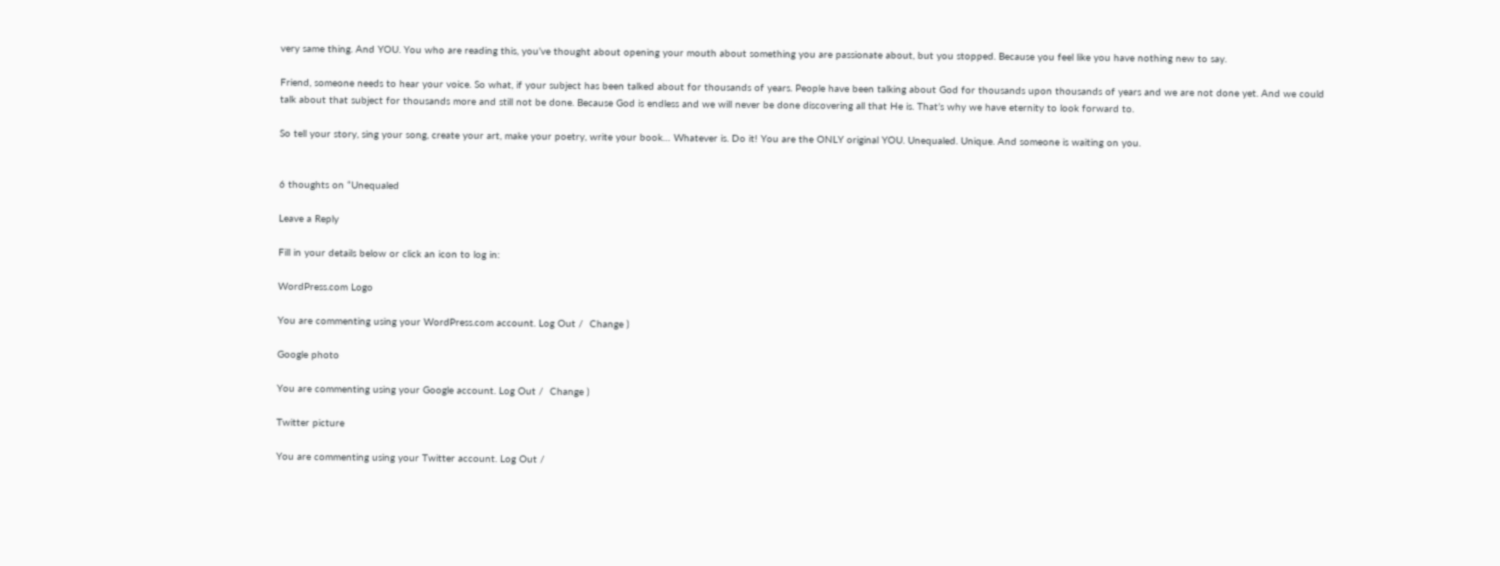very same thing. And YOU. You who are reading this, you’ve thought about opening your mouth about something you are passionate about, but you stopped. Because you feel like you have nothing new to say.

Friend, someone needs to hear your voice. So what, if your subject has been talked about for thousands of years. People have been talking about God for thousands upon thousands of years and we are not done yet. And we could talk about that subject for thousands more and still not be done. Because God is endless and we will never be done discovering all that He is. That’s why we have eternity to look forward to.

So tell your story, sing your song, create your art, make your poetry, write your book… Whatever is. Do it! You are the ONLY original YOU. Unequaled. Unique. And someone is waiting on you.


6 thoughts on “Unequaled

Leave a Reply

Fill in your details below or click an icon to log in:

WordPress.com Logo

You are commenting using your WordPress.com account. Log Out /  Change )

Google photo

You are commenting using your Google account. Log Out /  Change )

Twitter picture

You are commenting using your Twitter account. Log Out /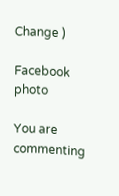Change )

Facebook photo

You are commenting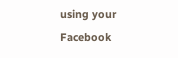using your Facebook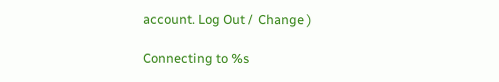account. Log Out /  Change )

Connecting to %s